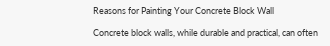Reasons for Painting Your Concrete Block Wall

Concrete block walls, while durable and practical, can often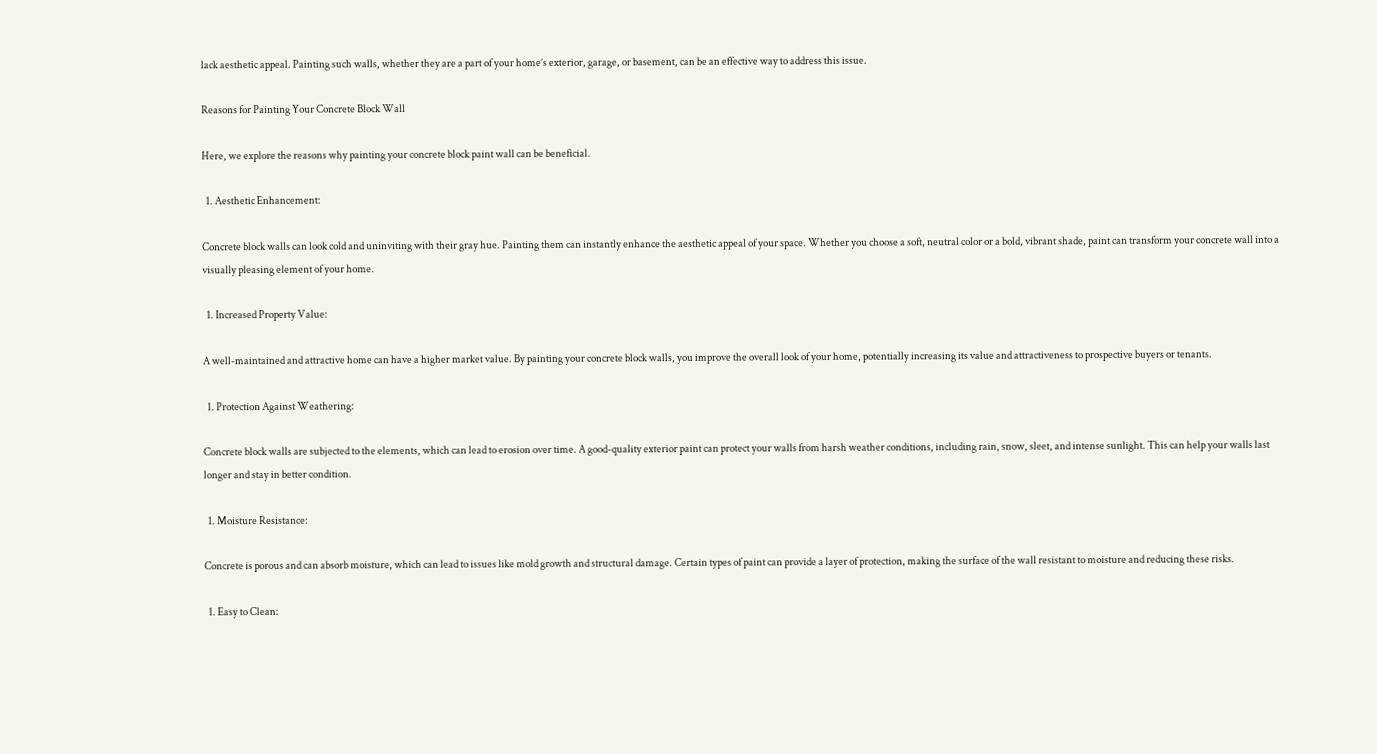lack aesthetic appeal. Painting such walls, whether they are a part of your home’s exterior, garage, or basement, can be an effective way to address this issue.

Reasons for Painting Your Concrete Block Wall

Here, we explore the reasons why painting your concrete block paint wall can be beneficial.

  1. Aesthetic Enhancement:

Concrete block walls can look cold and uninviting with their gray hue. Painting them can instantly enhance the aesthetic appeal of your space. Whether you choose a soft, neutral color or a bold, vibrant shade, paint can transform your concrete wall into a visually pleasing element of your home.

  1. Increased Property Value:

A well-maintained and attractive home can have a higher market value. By painting your concrete block walls, you improve the overall look of your home, potentially increasing its value and attractiveness to prospective buyers or tenants.

  1. Protection Against Weathering:

Concrete block walls are subjected to the elements, which can lead to erosion over time. A good-quality exterior paint can protect your walls from harsh weather conditions, including rain, snow, sleet, and intense sunlight. This can help your walls last longer and stay in better condition.

  1. Moisture Resistance:

Concrete is porous and can absorb moisture, which can lead to issues like mold growth and structural damage. Certain types of paint can provide a layer of protection, making the surface of the wall resistant to moisture and reducing these risks.

  1. Easy to Clean: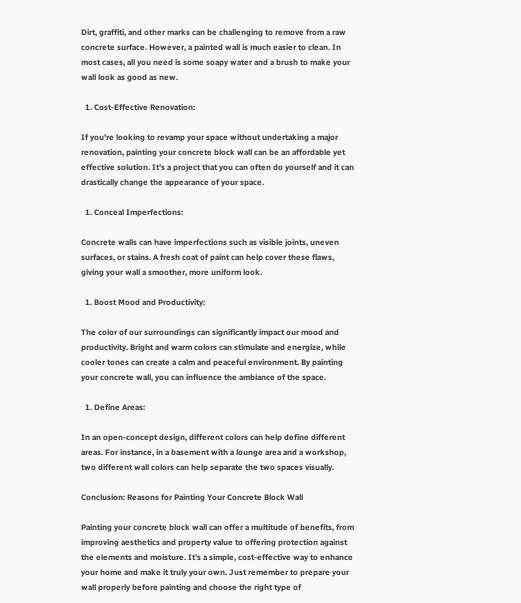Dirt, graffiti, and other marks can be challenging to remove from a raw concrete surface. However, a painted wall is much easier to clean. In most cases, all you need is some soapy water and a brush to make your wall look as good as new.

  1. Cost-Effective Renovation:

If you’re looking to revamp your space without undertaking a major renovation, painting your concrete block wall can be an affordable yet effective solution. It’s a project that you can often do yourself and it can drastically change the appearance of your space.

  1. Conceal Imperfections:

Concrete walls can have imperfections such as visible joints, uneven surfaces, or stains. A fresh coat of paint can help cover these flaws, giving your wall a smoother, more uniform look.

  1. Boost Mood and Productivity:

The color of our surroundings can significantly impact our mood and productivity. Bright and warm colors can stimulate and energize, while cooler tones can create a calm and peaceful environment. By painting your concrete wall, you can influence the ambiance of the space.

  1. Define Areas:

In an open-concept design, different colors can help define different areas. For instance, in a basement with a lounge area and a workshop, two different wall colors can help separate the two spaces visually.

Conclusion: Reasons for Painting Your Concrete Block Wall

Painting your concrete block wall can offer a multitude of benefits, from improving aesthetics and property value to offering protection against the elements and moisture. It’s a simple, cost-effective way to enhance your home and make it truly your own. Just remember to prepare your wall properly before painting and choose the right type of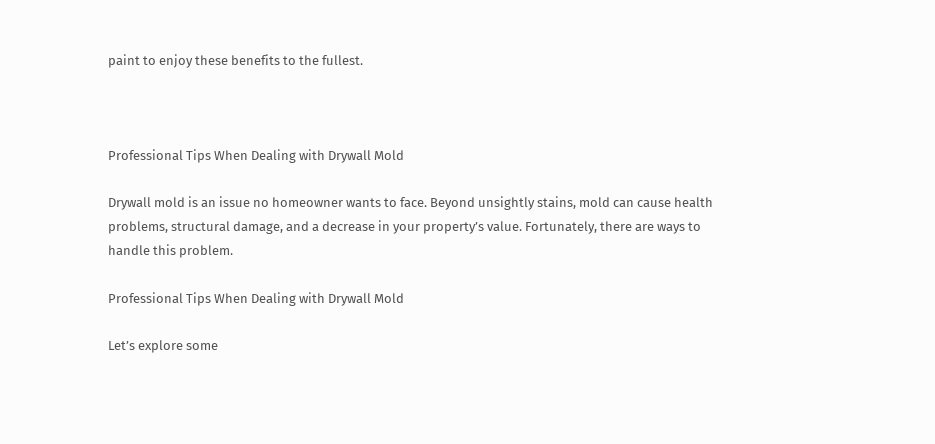paint to enjoy these benefits to the fullest.



Professional Tips When Dealing with Drywall Mold

Drywall mold is an issue no homeowner wants to face. Beyond unsightly stains, mold can cause health problems, structural damage, and a decrease in your property’s value. Fortunately, there are ways to handle this problem.

Professional Tips When Dealing with Drywall Mold

Let’s explore some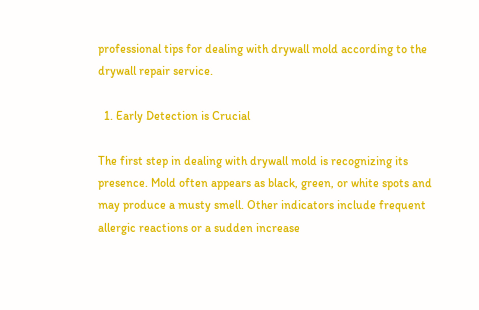professional tips for dealing with drywall mold according to the drywall repair service.

  1. Early Detection is Crucial

The first step in dealing with drywall mold is recognizing its presence. Mold often appears as black, green, or white spots and may produce a musty smell. Other indicators include frequent allergic reactions or a sudden increase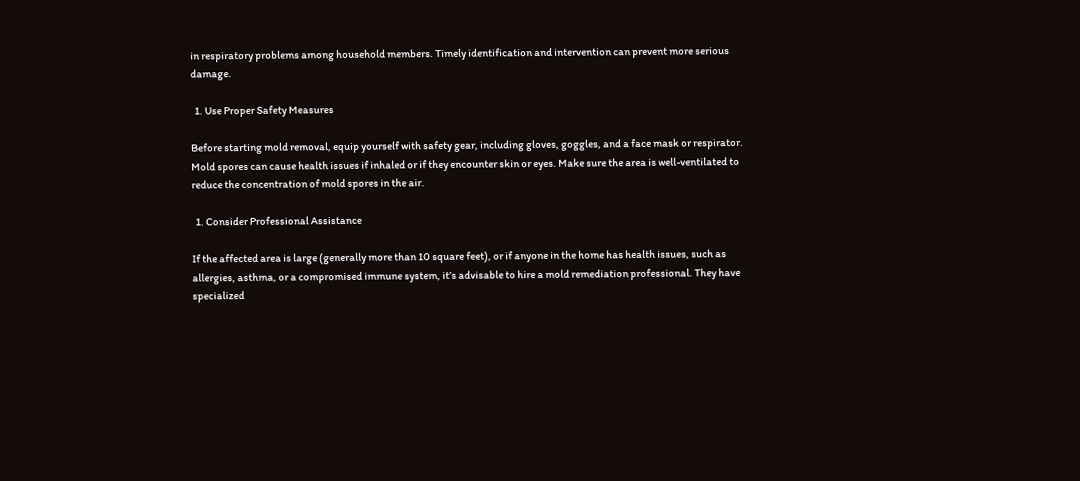in respiratory problems among household members. Timely identification and intervention can prevent more serious damage.

  1. Use Proper Safety Measures

Before starting mold removal, equip yourself with safety gear, including gloves, goggles, and a face mask or respirator. Mold spores can cause health issues if inhaled or if they encounter skin or eyes. Make sure the area is well-ventilated to reduce the concentration of mold spores in the air.

  1. Consider Professional Assistance

If the affected area is large (generally more than 10 square feet), or if anyone in the home has health issues, such as allergies, asthma, or a compromised immune system, it’s advisable to hire a mold remediation professional. They have specialized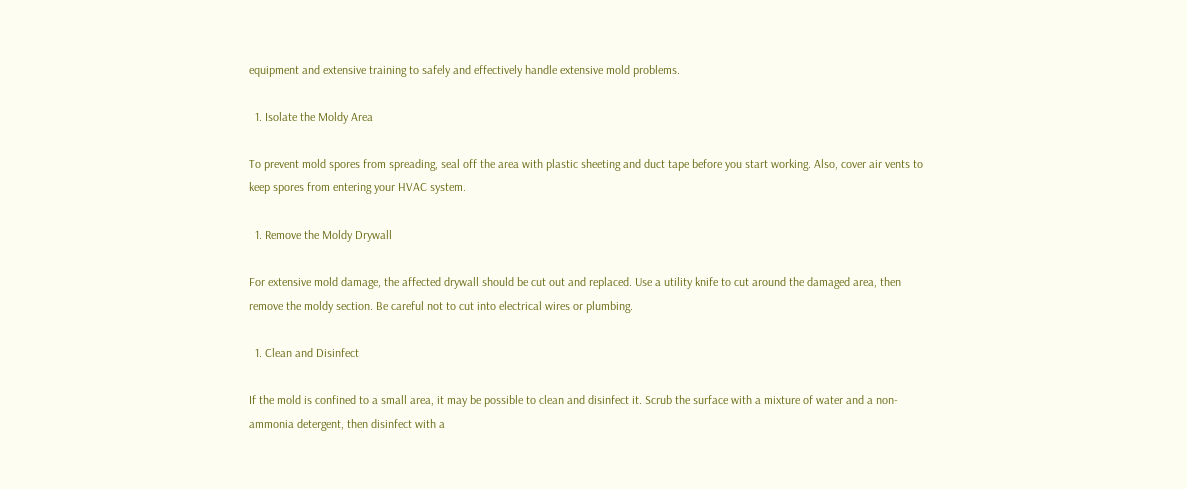equipment and extensive training to safely and effectively handle extensive mold problems.

  1. Isolate the Moldy Area

To prevent mold spores from spreading, seal off the area with plastic sheeting and duct tape before you start working. Also, cover air vents to keep spores from entering your HVAC system.

  1. Remove the Moldy Drywall

For extensive mold damage, the affected drywall should be cut out and replaced. Use a utility knife to cut around the damaged area, then remove the moldy section. Be careful not to cut into electrical wires or plumbing.

  1. Clean and Disinfect

If the mold is confined to a small area, it may be possible to clean and disinfect it. Scrub the surface with a mixture of water and a non-ammonia detergent, then disinfect with a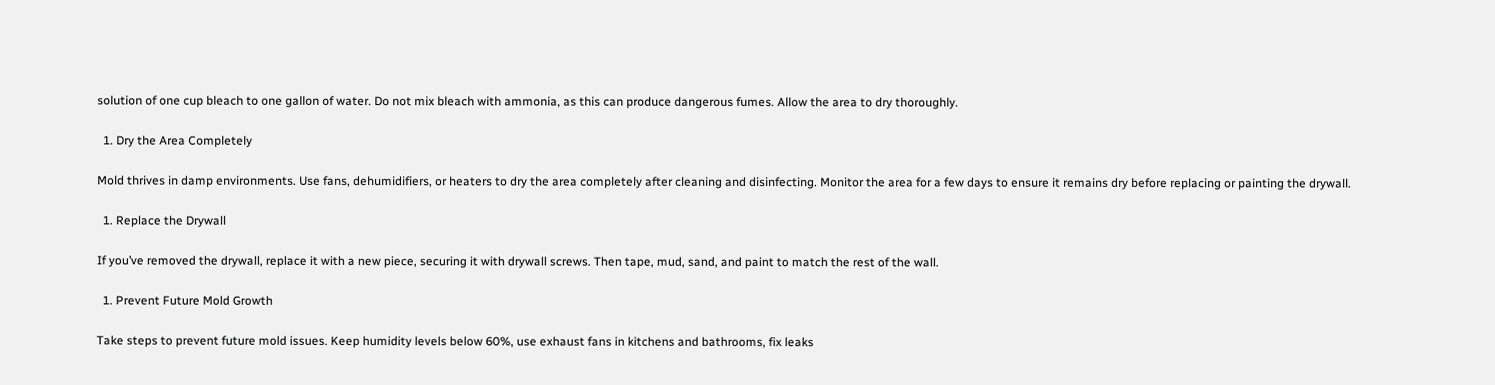solution of one cup bleach to one gallon of water. Do not mix bleach with ammonia, as this can produce dangerous fumes. Allow the area to dry thoroughly.

  1. Dry the Area Completely

Mold thrives in damp environments. Use fans, dehumidifiers, or heaters to dry the area completely after cleaning and disinfecting. Monitor the area for a few days to ensure it remains dry before replacing or painting the drywall.

  1. Replace the Drywall

If you’ve removed the drywall, replace it with a new piece, securing it with drywall screws. Then tape, mud, sand, and paint to match the rest of the wall.

  1. Prevent Future Mold Growth

Take steps to prevent future mold issues. Keep humidity levels below 60%, use exhaust fans in kitchens and bathrooms, fix leaks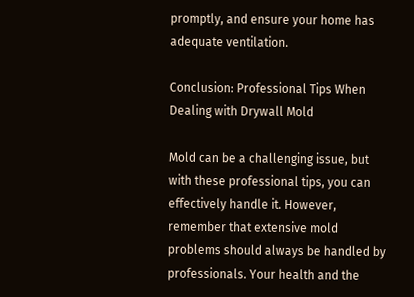promptly, and ensure your home has adequate ventilation.

Conclusion: Professional Tips When Dealing with Drywall Mold

Mold can be a challenging issue, but with these professional tips, you can effectively handle it. However, remember that extensive mold problems should always be handled by professionals. Your health and the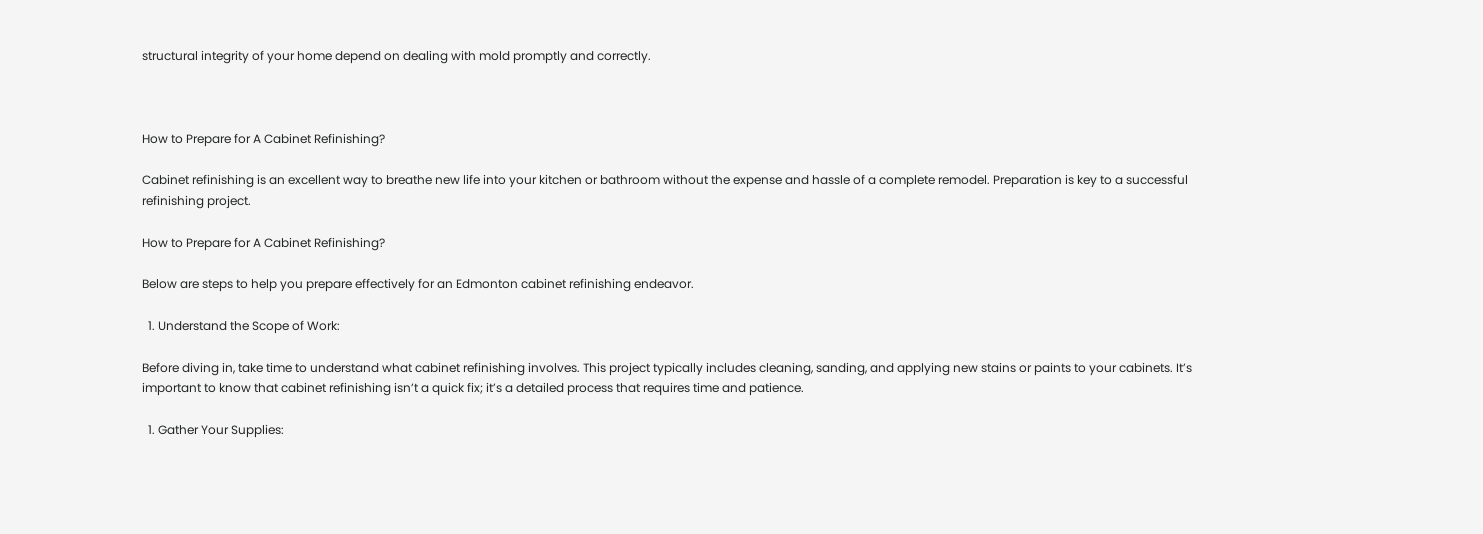structural integrity of your home depend on dealing with mold promptly and correctly.



How to Prepare for A Cabinet Refinishing?

Cabinet refinishing is an excellent way to breathe new life into your kitchen or bathroom without the expense and hassle of a complete remodel. Preparation is key to a successful refinishing project.

How to Prepare for A Cabinet Refinishing?

Below are steps to help you prepare effectively for an Edmonton cabinet refinishing endeavor.

  1. Understand the Scope of Work:

Before diving in, take time to understand what cabinet refinishing involves. This project typically includes cleaning, sanding, and applying new stains or paints to your cabinets. It’s important to know that cabinet refinishing isn’t a quick fix; it’s a detailed process that requires time and patience.

  1. Gather Your Supplies: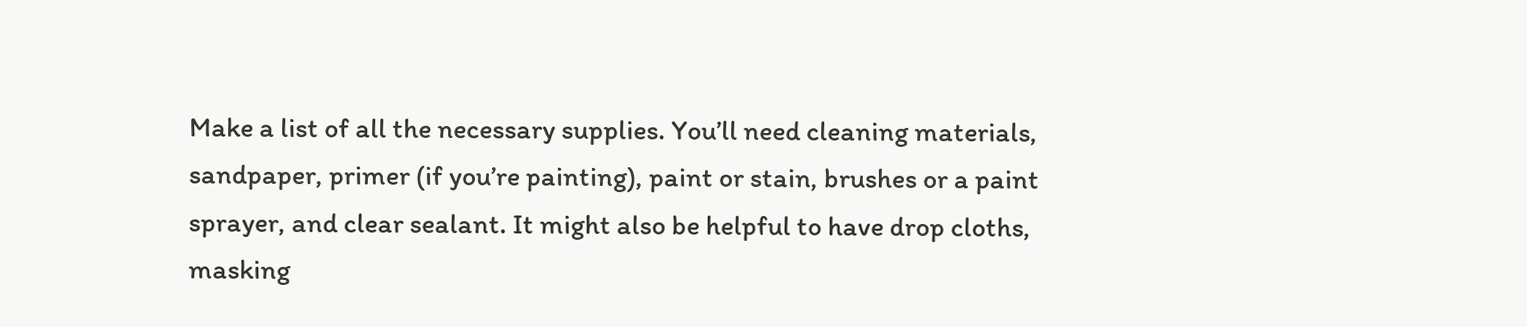Make a list of all the necessary supplies. You’ll need cleaning materials, sandpaper, primer (if you’re painting), paint or stain, brushes or a paint sprayer, and clear sealant. It might also be helpful to have drop cloths, masking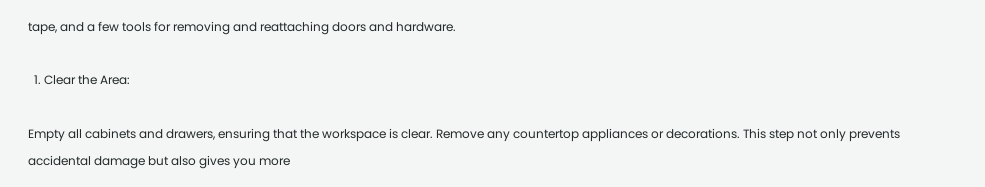tape, and a few tools for removing and reattaching doors and hardware.

  1. Clear the Area:

Empty all cabinets and drawers, ensuring that the workspace is clear. Remove any countertop appliances or decorations. This step not only prevents accidental damage but also gives you more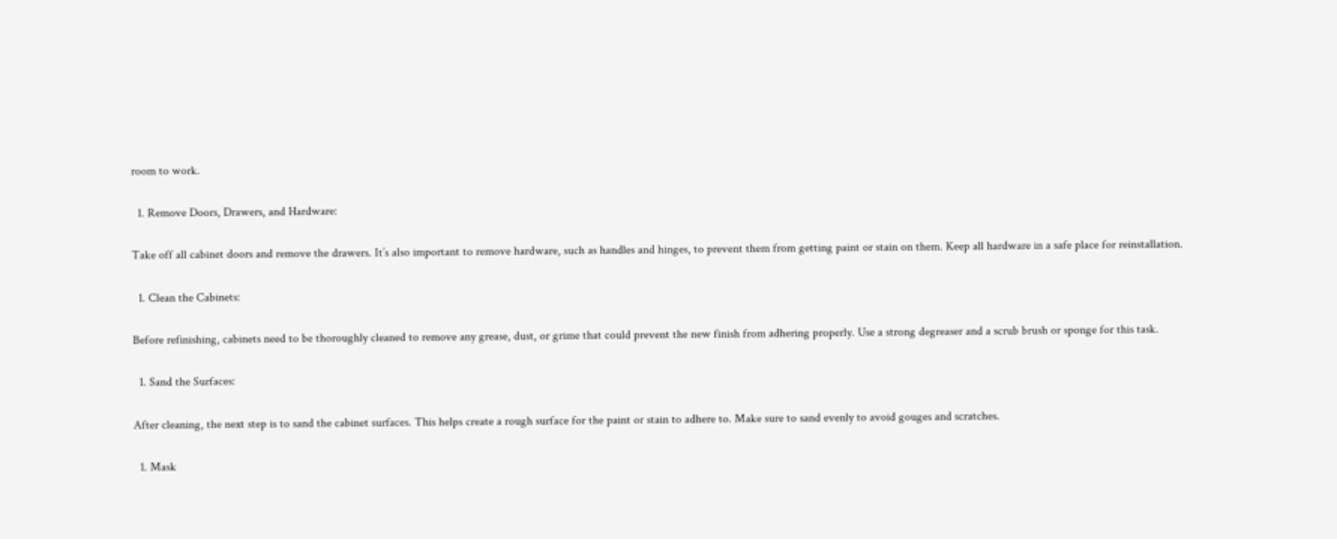room to work.

  1. Remove Doors, Drawers, and Hardware:

Take off all cabinet doors and remove the drawers. It’s also important to remove hardware, such as handles and hinges, to prevent them from getting paint or stain on them. Keep all hardware in a safe place for reinstallation.

  1. Clean the Cabinets:

Before refinishing, cabinets need to be thoroughly cleaned to remove any grease, dust, or grime that could prevent the new finish from adhering properly. Use a strong degreaser and a scrub brush or sponge for this task.

  1. Sand the Surfaces:

After cleaning, the next step is to sand the cabinet surfaces. This helps create a rough surface for the paint or stain to adhere to. Make sure to sand evenly to avoid gouges and scratches.

  1. Mask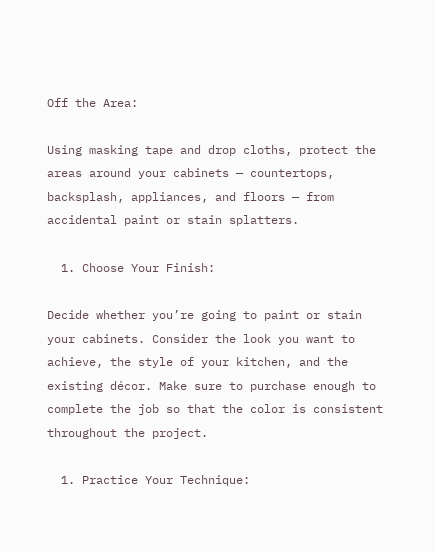Off the Area:

Using masking tape and drop cloths, protect the areas around your cabinets — countertops, backsplash, appliances, and floors — from accidental paint or stain splatters.

  1. Choose Your Finish:

Decide whether you’re going to paint or stain your cabinets. Consider the look you want to achieve, the style of your kitchen, and the existing décor. Make sure to purchase enough to complete the job so that the color is consistent throughout the project.

  1. Practice Your Technique: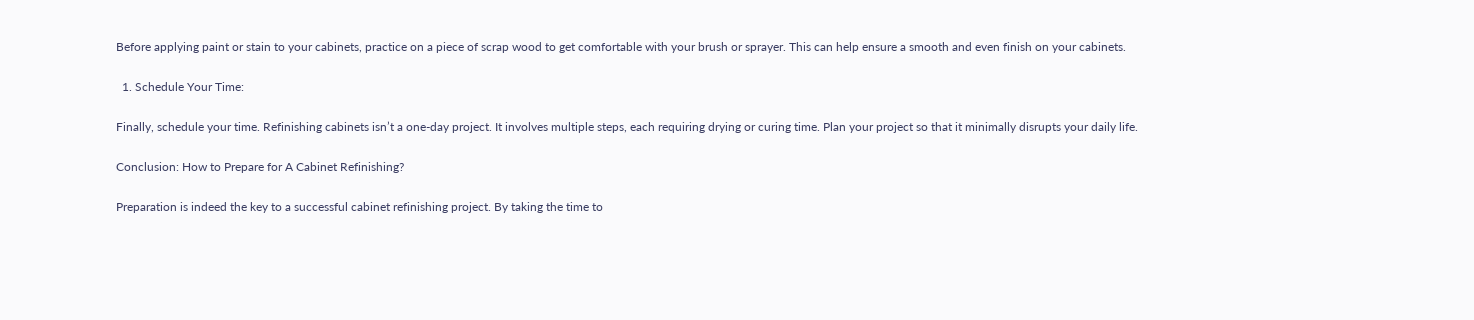Before applying paint or stain to your cabinets, practice on a piece of scrap wood to get comfortable with your brush or sprayer. This can help ensure a smooth and even finish on your cabinets.

  1. Schedule Your Time:

Finally, schedule your time. Refinishing cabinets isn’t a one-day project. It involves multiple steps, each requiring drying or curing time. Plan your project so that it minimally disrupts your daily life.

Conclusion: How to Prepare for A Cabinet Refinishing?

Preparation is indeed the key to a successful cabinet refinishing project. By taking the time to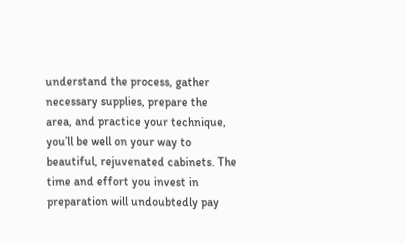understand the process, gather necessary supplies, prepare the area, and practice your technique, you’ll be well on your way to beautiful, rejuvenated cabinets. The time and effort you invest in preparation will undoubtedly pay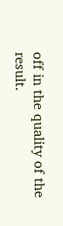off in the quality of the result.